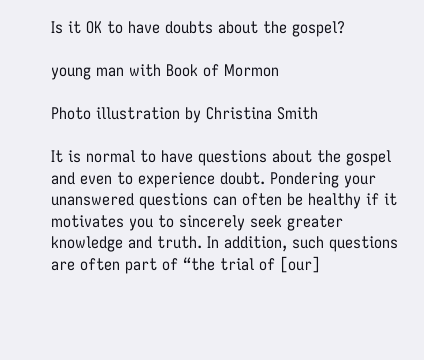Is it OK to have doubts about the gospel?

young man with Book of Mormon

Photo illustration by Christina Smith

It is normal to have questions about the gospel and even to experience doubt. Pondering your unanswered questions can often be healthy if it motivates you to sincerely seek greater knowledge and truth. In addition, such questions are often part of “the trial of [our]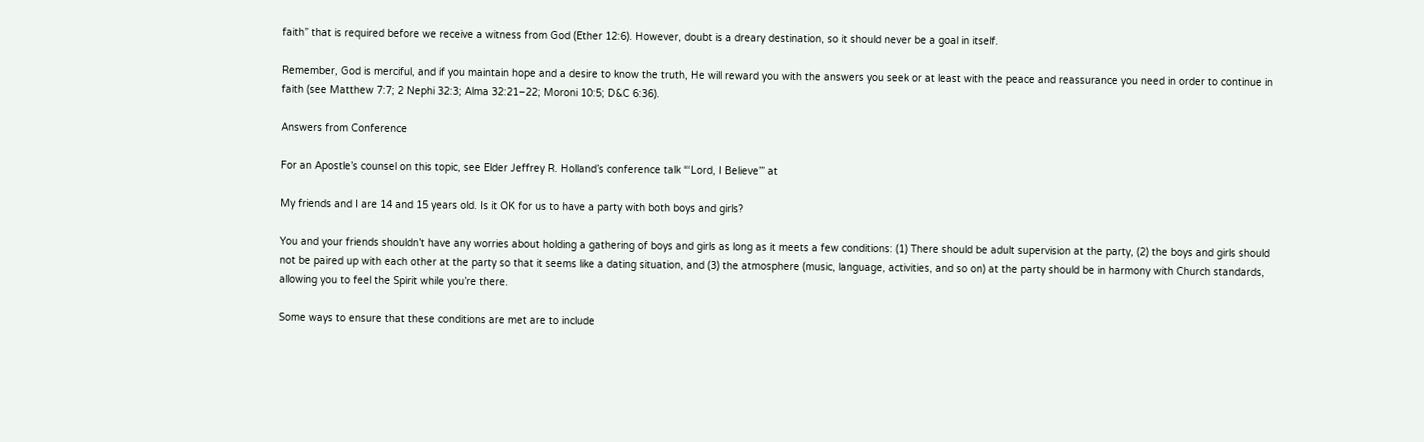faith” that is required before we receive a witness from God (Ether 12:6). However, doubt is a dreary destination, so it should never be a goal in itself.

Remember, God is merciful, and if you maintain hope and a desire to know the truth, He will reward you with the answers you seek or at least with the peace and reassurance you need in order to continue in faith (see Matthew 7:7; 2 Nephi 32:3; Alma 32:21–22; Moroni 10:5; D&C 6:36).

Answers from Conference

For an Apostle’s counsel on this topic, see Elder Jeffrey R. Holland’s conference talk “‘Lord, I Believe’” at

My friends and I are 14 and 15 years old. Is it OK for us to have a party with both boys and girls?

You and your friends shouldn’t have any worries about holding a gathering of boys and girls as long as it meets a few conditions: (1) There should be adult supervision at the party, (2) the boys and girls should not be paired up with each other at the party so that it seems like a dating situation, and (3) the atmosphere (music, language, activities, and so on) at the party should be in harmony with Church standards, allowing you to feel the Spirit while you’re there.

Some ways to ensure that these conditions are met are to include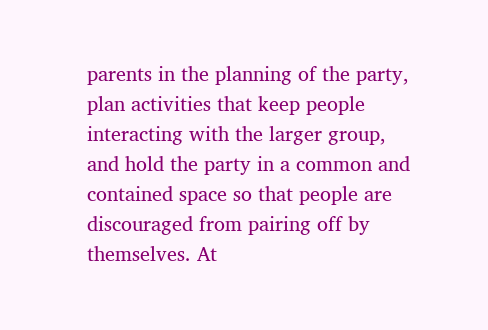parents in the planning of the party, plan activities that keep people interacting with the larger group, and hold the party in a common and contained space so that people are discouraged from pairing off by themselves. At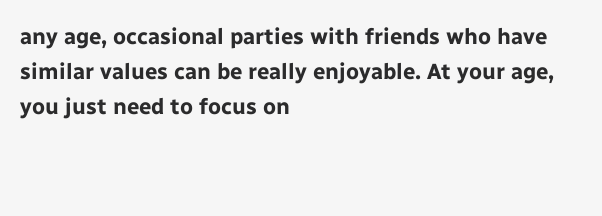any age, occasional parties with friends who have similar values can be really enjoyable. At your age, you just need to focus on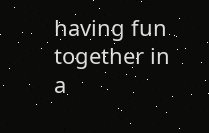having fun together in a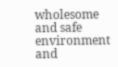wholesome and safe environment and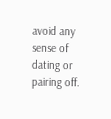avoid any sense of dating or pairing off.